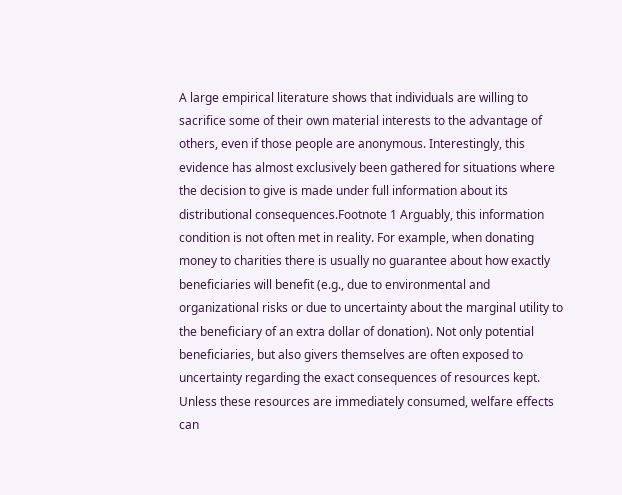A large empirical literature shows that individuals are willing to sacrifice some of their own material interests to the advantage of others, even if those people are anonymous. Interestingly, this evidence has almost exclusively been gathered for situations where the decision to give is made under full information about its distributional consequences.Footnote 1 Arguably, this information condition is not often met in reality. For example, when donating money to charities there is usually no guarantee about how exactly beneficiaries will benefit (e.g., due to environmental and organizational risks or due to uncertainty about the marginal utility to the beneficiary of an extra dollar of donation). Not only potential beneficiaries, but also givers themselves are often exposed to uncertainty regarding the exact consequences of resources kept. Unless these resources are immediately consumed, welfare effects can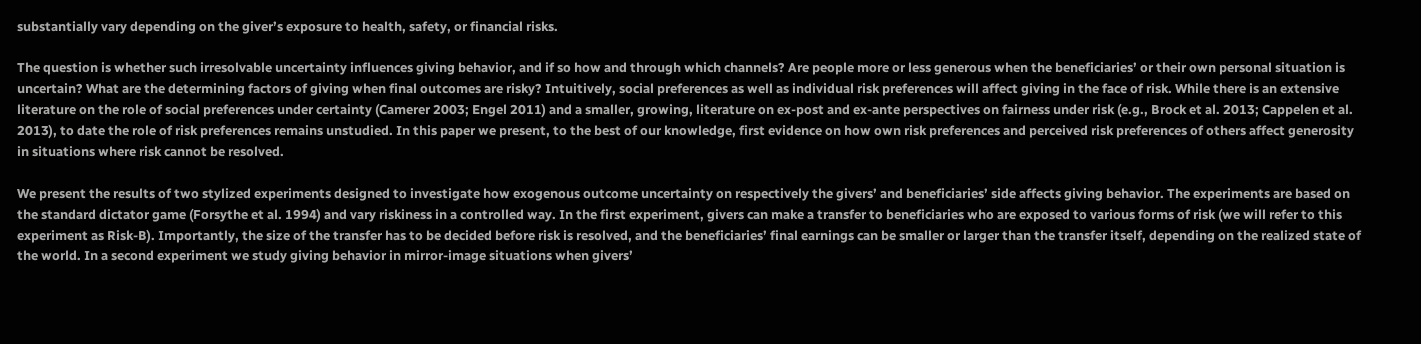substantially vary depending on the giver’s exposure to health, safety, or financial risks.

The question is whether such irresolvable uncertainty influences giving behavior, and if so how and through which channels? Are people more or less generous when the beneficiaries’ or their own personal situation is uncertain? What are the determining factors of giving when final outcomes are risky? Intuitively, social preferences as well as individual risk preferences will affect giving in the face of risk. While there is an extensive literature on the role of social preferences under certainty (Camerer 2003; Engel 2011) and a smaller, growing, literature on ex-post and ex-ante perspectives on fairness under risk (e.g., Brock et al. 2013; Cappelen et al. 2013), to date the role of risk preferences remains unstudied. In this paper we present, to the best of our knowledge, first evidence on how own risk preferences and perceived risk preferences of others affect generosity in situations where risk cannot be resolved.

We present the results of two stylized experiments designed to investigate how exogenous outcome uncertainty on respectively the givers’ and beneficiaries’ side affects giving behavior. The experiments are based on the standard dictator game (Forsythe et al. 1994) and vary riskiness in a controlled way. In the first experiment, givers can make a transfer to beneficiaries who are exposed to various forms of risk (we will refer to this experiment as Risk-B). Importantly, the size of the transfer has to be decided before risk is resolved, and the beneficiaries’ final earnings can be smaller or larger than the transfer itself, depending on the realized state of the world. In a second experiment we study giving behavior in mirror-image situations when givers’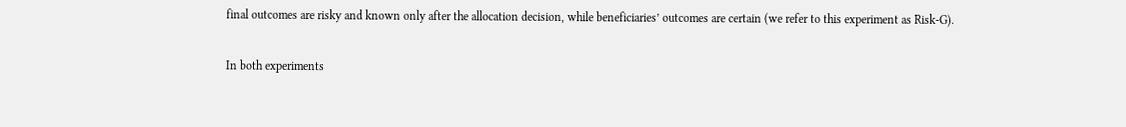final outcomes are risky and known only after the allocation decision, while beneficiaries’ outcomes are certain (we refer to this experiment as Risk-G).

In both experiments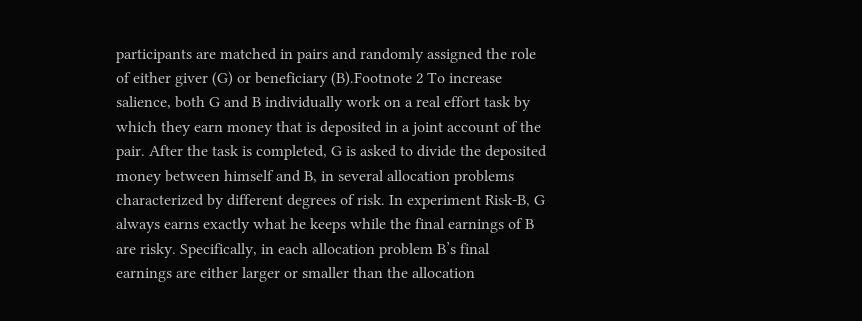participants are matched in pairs and randomly assigned the role of either giver (G) or beneficiary (B).Footnote 2 To increase salience, both G and B individually work on a real effort task by which they earn money that is deposited in a joint account of the pair. After the task is completed, G is asked to divide the deposited money between himself and B, in several allocation problems characterized by different degrees of risk. In experiment Risk-B, G always earns exactly what he keeps while the final earnings of B are risky. Specifically, in each allocation problem B’s final earnings are either larger or smaller than the allocation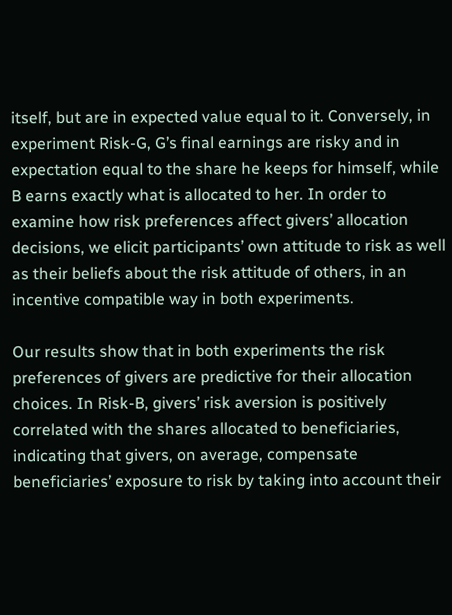itself, but are in expected value equal to it. Conversely, in experiment Risk-G, G’s final earnings are risky and in expectation equal to the share he keeps for himself, while B earns exactly what is allocated to her. In order to examine how risk preferences affect givers’ allocation decisions, we elicit participants’ own attitude to risk as well as their beliefs about the risk attitude of others, in an incentive compatible way in both experiments.

Our results show that in both experiments the risk preferences of givers are predictive for their allocation choices. In Risk-B, givers’ risk aversion is positively correlated with the shares allocated to beneficiaries, indicating that givers, on average, compensate beneficiaries’ exposure to risk by taking into account their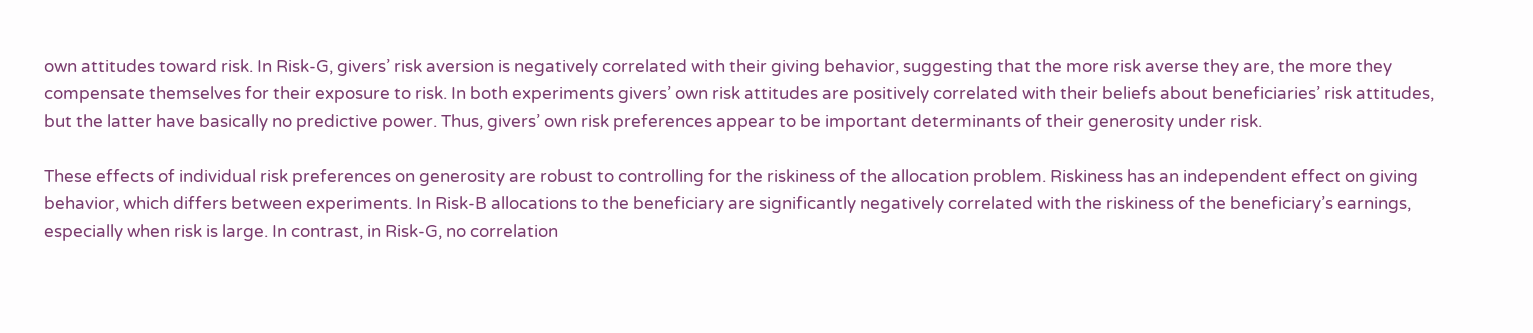own attitudes toward risk. In Risk-G, givers’ risk aversion is negatively correlated with their giving behavior, suggesting that the more risk averse they are, the more they compensate themselves for their exposure to risk. In both experiments givers’ own risk attitudes are positively correlated with their beliefs about beneficiaries’ risk attitudes, but the latter have basically no predictive power. Thus, givers’ own risk preferences appear to be important determinants of their generosity under risk.

These effects of individual risk preferences on generosity are robust to controlling for the riskiness of the allocation problem. Riskiness has an independent effect on giving behavior, which differs between experiments. In Risk-B allocations to the beneficiary are significantly negatively correlated with the riskiness of the beneficiary’s earnings, especially when risk is large. In contrast, in Risk-G, no correlation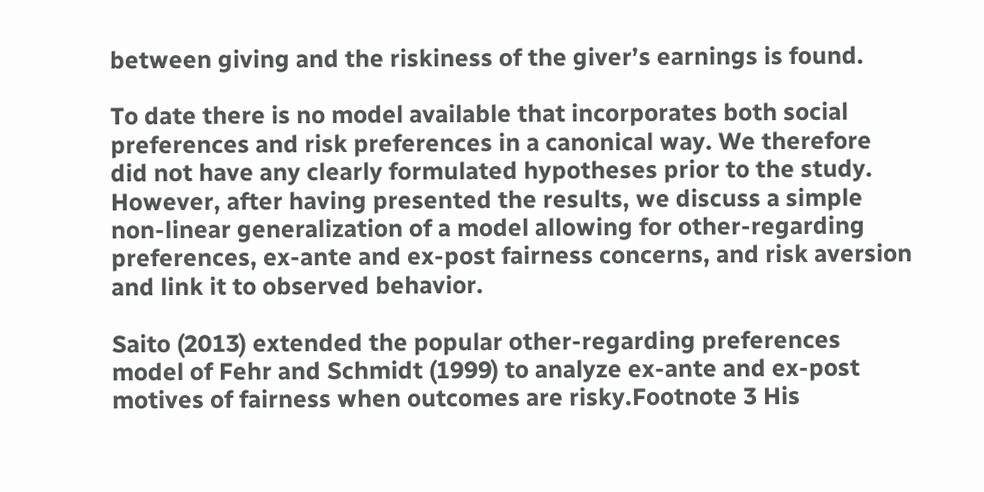between giving and the riskiness of the giver’s earnings is found.

To date there is no model available that incorporates both social preferences and risk preferences in a canonical way. We therefore did not have any clearly formulated hypotheses prior to the study. However, after having presented the results, we discuss a simple non-linear generalization of a model allowing for other-regarding preferences, ex-ante and ex-post fairness concerns, and risk aversion and link it to observed behavior.

Saito (2013) extended the popular other-regarding preferences model of Fehr and Schmidt (1999) to analyze ex-ante and ex-post motives of fairness when outcomes are risky.Footnote 3 His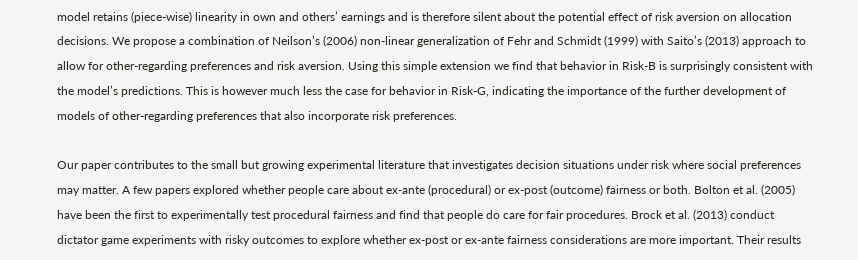model retains (piece-wise) linearity in own and others’ earnings and is therefore silent about the potential effect of risk aversion on allocation decisions. We propose a combination of Neilson’s (2006) non-linear generalization of Fehr and Schmidt (1999) with Saito’s (2013) approach to allow for other-regarding preferences and risk aversion. Using this simple extension we find that behavior in Risk-B is surprisingly consistent with the model’s predictions. This is however much less the case for behavior in Risk-G, indicating the importance of the further development of models of other-regarding preferences that also incorporate risk preferences.

Our paper contributes to the small but growing experimental literature that investigates decision situations under risk where social preferences may matter. A few papers explored whether people care about ex-ante (procedural) or ex-post (outcome) fairness or both. Bolton et al. (2005) have been the first to experimentally test procedural fairness and find that people do care for fair procedures. Brock et al. (2013) conduct dictator game experiments with risky outcomes to explore whether ex-post or ex-ante fairness considerations are more important. Their results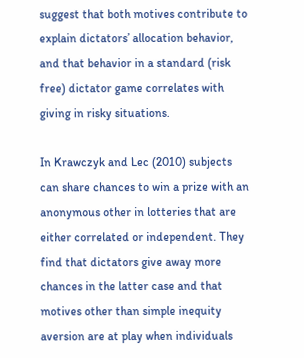suggest that both motives contribute to explain dictators’ allocation behavior, and that behavior in a standard (risk free) dictator game correlates with giving in risky situations.

In Krawczyk and Lec (2010) subjects can share chances to win a prize with an anonymous other in lotteries that are either correlated or independent. They find that dictators give away more chances in the latter case and that motives other than simple inequity aversion are at play when individuals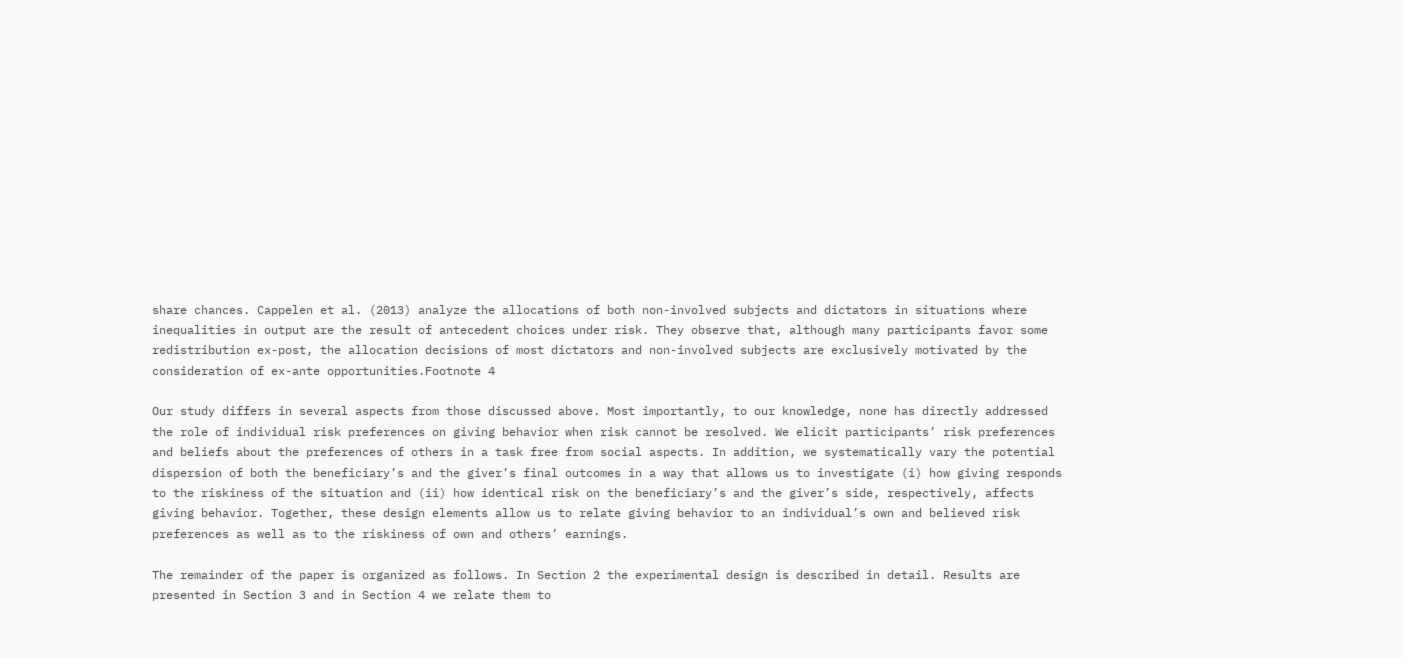share chances. Cappelen et al. (2013) analyze the allocations of both non-involved subjects and dictators in situations where inequalities in output are the result of antecedent choices under risk. They observe that, although many participants favor some redistribution ex-post, the allocation decisions of most dictators and non-involved subjects are exclusively motivated by the consideration of ex-ante opportunities.Footnote 4

Our study differs in several aspects from those discussed above. Most importantly, to our knowledge, none has directly addressed the role of individual risk preferences on giving behavior when risk cannot be resolved. We elicit participants’ risk preferences and beliefs about the preferences of others in a task free from social aspects. In addition, we systematically vary the potential dispersion of both the beneficiary’s and the giver’s final outcomes in a way that allows us to investigate (i) how giving responds to the riskiness of the situation and (ii) how identical risk on the beneficiary’s and the giver’s side, respectively, affects giving behavior. Together, these design elements allow us to relate giving behavior to an individual’s own and believed risk preferences as well as to the riskiness of own and others’ earnings.

The remainder of the paper is organized as follows. In Section 2 the experimental design is described in detail. Results are presented in Section 3 and in Section 4 we relate them to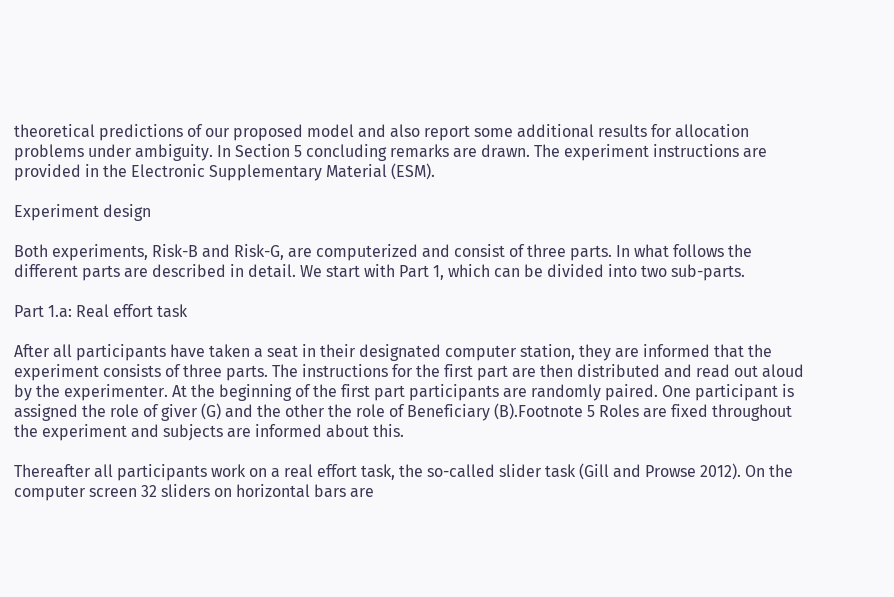theoretical predictions of our proposed model and also report some additional results for allocation problems under ambiguity. In Section 5 concluding remarks are drawn. The experiment instructions are provided in the Electronic Supplementary Material (ESM).

Experiment design

Both experiments, Risk-B and Risk-G, are computerized and consist of three parts. In what follows the different parts are described in detail. We start with Part 1, which can be divided into two sub-parts.

Part 1.a: Real effort task

After all participants have taken a seat in their designated computer station, they are informed that the experiment consists of three parts. The instructions for the first part are then distributed and read out aloud by the experimenter. At the beginning of the first part participants are randomly paired. One participant is assigned the role of giver (G) and the other the role of Beneficiary (B).Footnote 5 Roles are fixed throughout the experiment and subjects are informed about this.

Thereafter all participants work on a real effort task, the so-called slider task (Gill and Prowse 2012). On the computer screen 32 sliders on horizontal bars are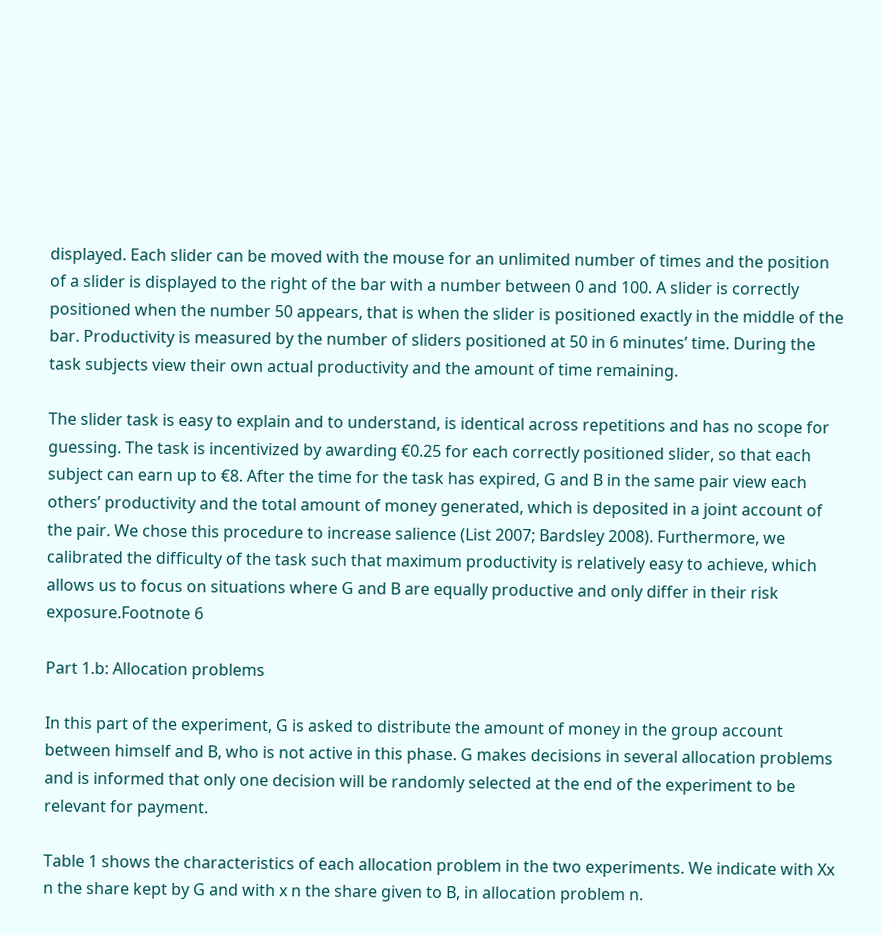displayed. Each slider can be moved with the mouse for an unlimited number of times and the position of a slider is displayed to the right of the bar with a number between 0 and 100. A slider is correctly positioned when the number 50 appears, that is when the slider is positioned exactly in the middle of the bar. Productivity is measured by the number of sliders positioned at 50 in 6 minutes’ time. During the task subjects view their own actual productivity and the amount of time remaining.

The slider task is easy to explain and to understand, is identical across repetitions and has no scope for guessing. The task is incentivized by awarding €0.25 for each correctly positioned slider, so that each subject can earn up to €8. After the time for the task has expired, G and B in the same pair view each others’ productivity and the total amount of money generated, which is deposited in a joint account of the pair. We chose this procedure to increase salience (List 2007; Bardsley 2008). Furthermore, we calibrated the difficulty of the task such that maximum productivity is relatively easy to achieve, which allows us to focus on situations where G and B are equally productive and only differ in their risk exposure.Footnote 6

Part 1.b: Allocation problems

In this part of the experiment, G is asked to distribute the amount of money in the group account between himself and B, who is not active in this phase. G makes decisions in several allocation problems and is informed that only one decision will be randomly selected at the end of the experiment to be relevant for payment.

Table 1 shows the characteristics of each allocation problem in the two experiments. We indicate with Xx n the share kept by G and with x n the share given to B, in allocation problem n.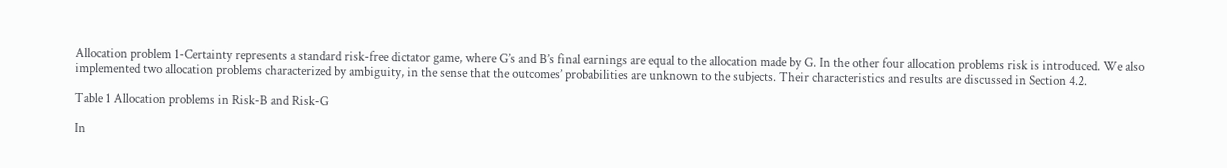Allocation problem 1-Certainty represents a standard risk-free dictator game, where G’s and B’s final earnings are equal to the allocation made by G. In the other four allocation problems risk is introduced. We also implemented two allocation problems characterized by ambiguity, in the sense that the outcomes’ probabilities are unknown to the subjects. Their characteristics and results are discussed in Section 4.2.

Table 1 Allocation problems in Risk-B and Risk-G

In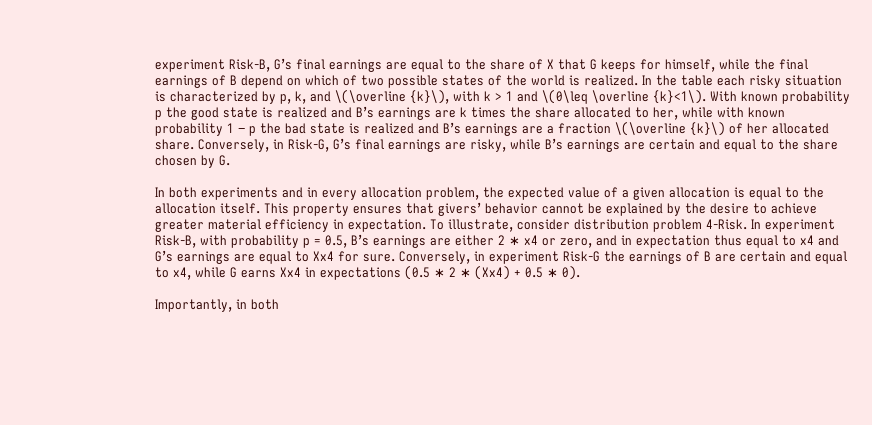experiment Risk-B, G’s final earnings are equal to the share of X that G keeps for himself, while the final earnings of B depend on which of two possible states of the world is realized. In the table each risky situation is characterized by p, k, and \(\overline {k}\), with k > 1 and \(0\leq \overline {k}<1\). With known probability p the good state is realized and B’s earnings are k times the share allocated to her, while with known probability 1 − p the bad state is realized and B’s earnings are a fraction \(\overline {k}\) of her allocated share. Conversely, in Risk-G, G’s final earnings are risky, while B’s earnings are certain and equal to the share chosen by G.

In both experiments and in every allocation problem, the expected value of a given allocation is equal to the allocation itself. This property ensures that givers’ behavior cannot be explained by the desire to achieve greater material efficiency in expectation. To illustrate, consider distribution problem 4-Risk. In experiment Risk-B, with probability p = 0.5, B’s earnings are either 2 ∗ x4 or zero, and in expectation thus equal to x4 and G’s earnings are equal to Xx4 for sure. Conversely, in experiment Risk-G the earnings of B are certain and equal to x4, while G earns Xx4 in expectations (0.5 ∗ 2 ∗ (Xx4) + 0.5 ∗ 0).

Importantly, in both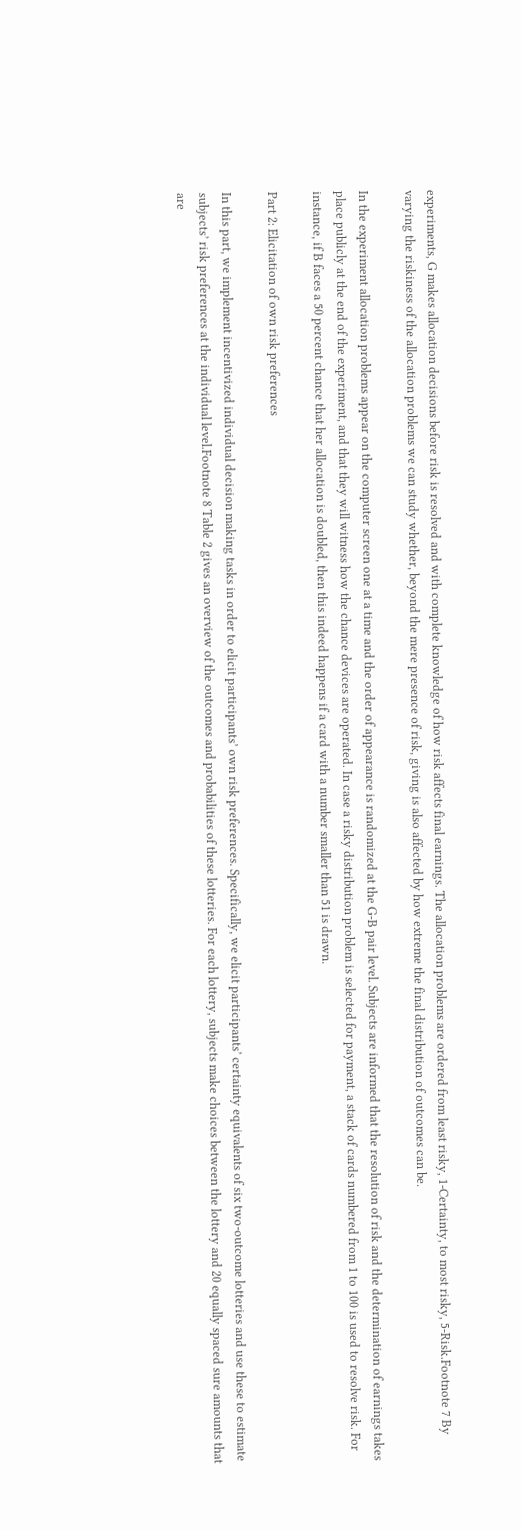experiments, G makes allocation decisions before risk is resolved and with complete knowledge of how risk affects final earnings. The allocation problems are ordered from least risky, 1-Certainty, to most risky, 5-Risk.Footnote 7 By varying the riskiness of the allocation problems we can study whether, beyond the mere presence of risk, giving is also affected by how extreme the final distribution of outcomes can be.

In the experiment allocation problems appear on the computer screen one at a time and the order of appearance is randomized at the G-B pair level. Subjects are informed that the resolution of risk and the determination of earnings takes place publicly at the end of the experiment, and that they will witness how the chance devices are operated. In case a risky distribution problem is selected for payment, a stack of cards numbered from 1 to 100 is used to resolve risk. For instance, if B faces a 50 percent chance that her allocation is doubled, then this indeed happens if a card with a number smaller than 51 is drawn.

Part 2: Elicitation of own risk preferences

In this part, we implement incentivized individual decision making tasks in order to elicit participants’ own risk preferences. Specifically, we elicit participants’ certainty equivalents of six two-outcome lotteries and use these to estimate subjects’ risk preferences at the individual level.Footnote 8 Table 2 gives an overview of the outcomes and probabilities of these lotteries. For each lottery, subjects make choices between the lottery and 20 equally spaced sure amounts that are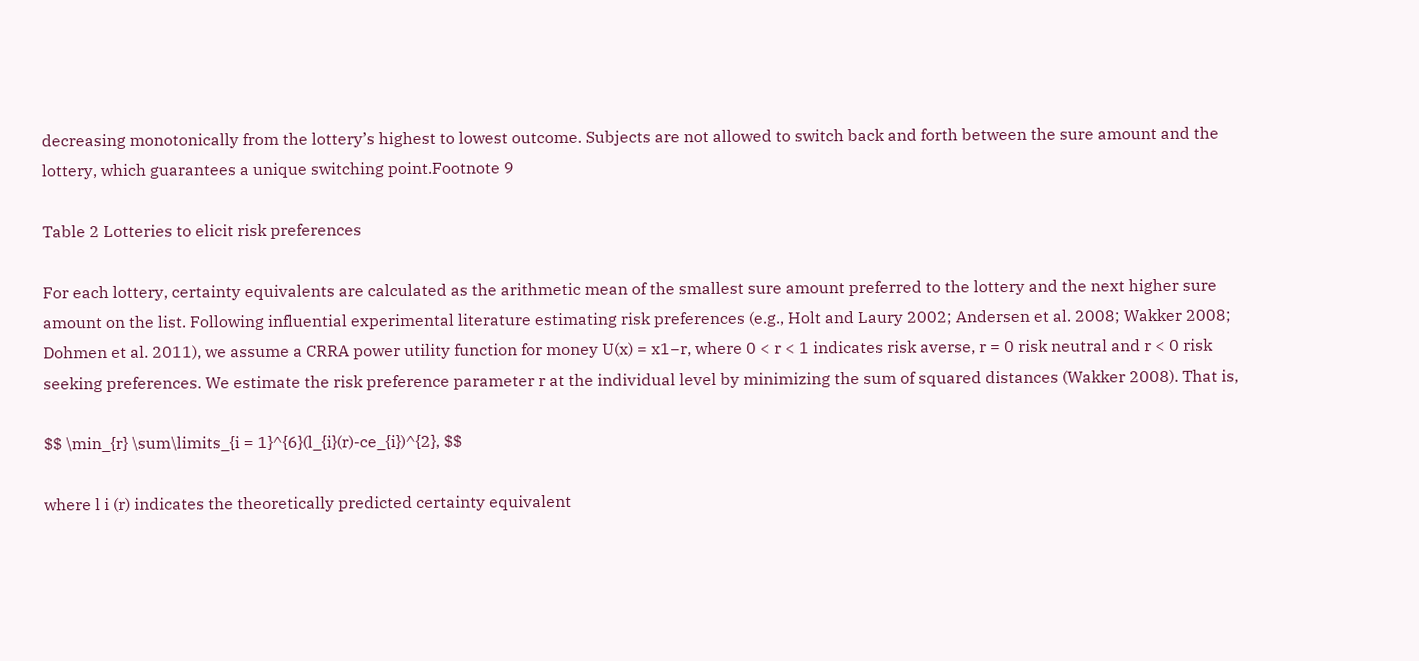decreasing monotonically from the lottery’s highest to lowest outcome. Subjects are not allowed to switch back and forth between the sure amount and the lottery, which guarantees a unique switching point.Footnote 9

Table 2 Lotteries to elicit risk preferences

For each lottery, certainty equivalents are calculated as the arithmetic mean of the smallest sure amount preferred to the lottery and the next higher sure amount on the list. Following influential experimental literature estimating risk preferences (e.g., Holt and Laury 2002; Andersen et al. 2008; Wakker 2008; Dohmen et al. 2011), we assume a CRRA power utility function for money U(x) = x1−r, where 0 < r < 1 indicates risk averse, r = 0 risk neutral and r < 0 risk seeking preferences. We estimate the risk preference parameter r at the individual level by minimizing the sum of squared distances (Wakker 2008). That is,

$$ \min_{r} \sum\limits_{i = 1}^{6}(l_{i}(r)-ce_{i})^{2}, $$

where l i (r) indicates the theoretically predicted certainty equivalent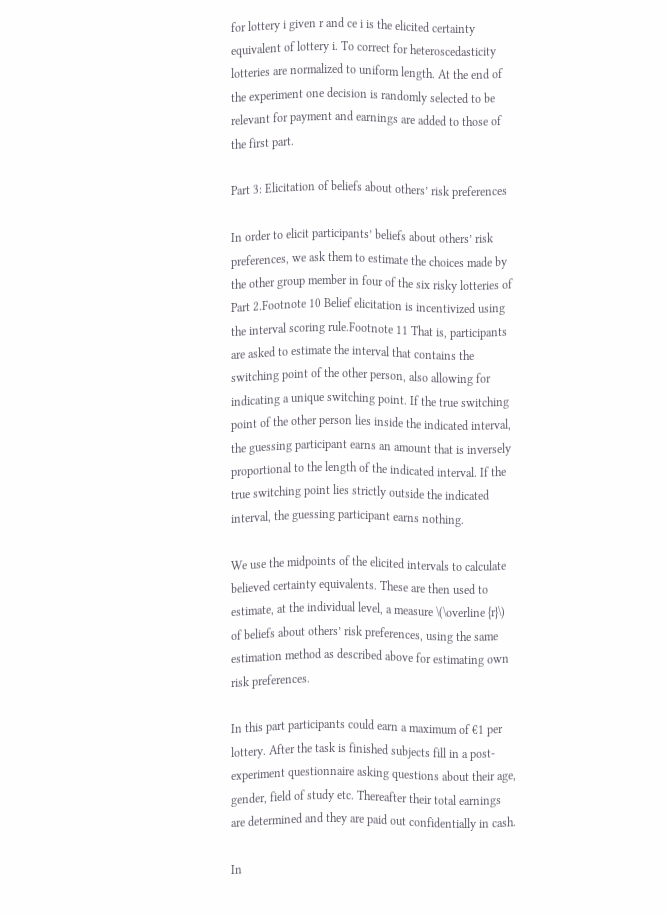for lottery i given r and ce i is the elicited certainty equivalent of lottery i. To correct for heteroscedasticity lotteries are normalized to uniform length. At the end of the experiment one decision is randomly selected to be relevant for payment and earnings are added to those of the first part.

Part 3: Elicitation of beliefs about others’ risk preferences

In order to elicit participants’ beliefs about others’ risk preferences, we ask them to estimate the choices made by the other group member in four of the six risky lotteries of Part 2.Footnote 10 Belief elicitation is incentivized using the interval scoring rule.Footnote 11 That is, participants are asked to estimate the interval that contains the switching point of the other person, also allowing for indicating a unique switching point. If the true switching point of the other person lies inside the indicated interval, the guessing participant earns an amount that is inversely proportional to the length of the indicated interval. If the true switching point lies strictly outside the indicated interval, the guessing participant earns nothing.

We use the midpoints of the elicited intervals to calculate believed certainty equivalents. These are then used to estimate, at the individual level, a measure \(\overline {r}\) of beliefs about others’ risk preferences, using the same estimation method as described above for estimating own risk preferences.

In this part participants could earn a maximum of €1 per lottery. After the task is finished subjects fill in a post-experiment questionnaire asking questions about their age, gender, field of study etc. Thereafter their total earnings are determined and they are paid out confidentially in cash.

In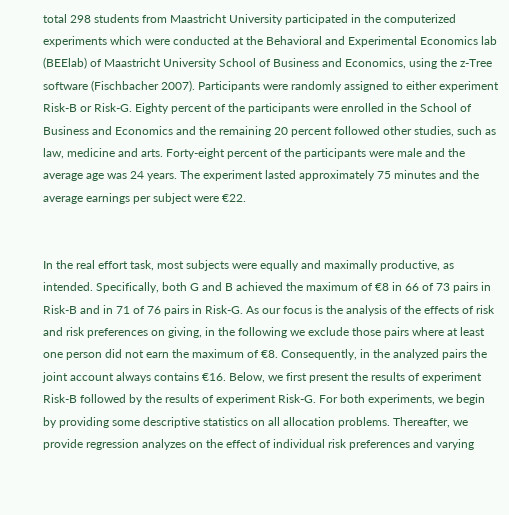total 298 students from Maastricht University participated in the computerized experiments which were conducted at the Behavioral and Experimental Economics lab (BEElab) of Maastricht University School of Business and Economics, using the z-Tree software (Fischbacher 2007). Participants were randomly assigned to either experiment Risk-B or Risk-G. Eighty percent of the participants were enrolled in the School of Business and Economics and the remaining 20 percent followed other studies, such as law, medicine and arts. Forty-eight percent of the participants were male and the average age was 24 years. The experiment lasted approximately 75 minutes and the average earnings per subject were €22.


In the real effort task, most subjects were equally and maximally productive, as intended. Specifically, both G and B achieved the maximum of €8 in 66 of 73 pairs in Risk-B and in 71 of 76 pairs in Risk-G. As our focus is the analysis of the effects of risk and risk preferences on giving, in the following we exclude those pairs where at least one person did not earn the maximum of €8. Consequently, in the analyzed pairs the joint account always contains €16. Below, we first present the results of experiment Risk-B followed by the results of experiment Risk-G. For both experiments, we begin by providing some descriptive statistics on all allocation problems. Thereafter, we provide regression analyzes on the effect of individual risk preferences and varying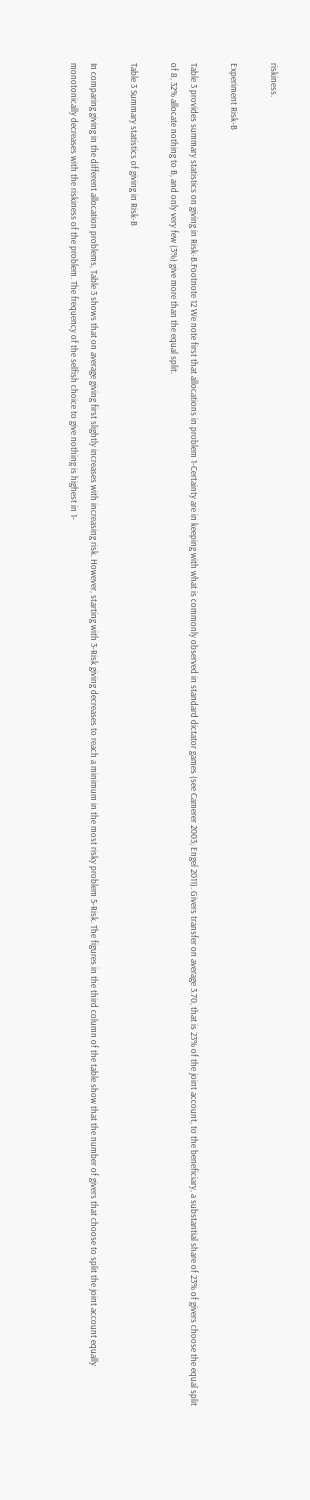riskiness.

Experiment Risk-B

Table 3 provides summary statistics on giving in Risk-B.Footnote 12 We note first that allocations in problem 1-Certainty are in keeping with what is commonly observed in standard dictator games (see Camerer 2003; Engel 2011). Givers transfer on average 3.70, that is 23% of the joint account, to the beneficiary, a substantial share of 23% of givers choose the equal split of 8, 32% allocate nothing to B, and only very few (3%) give more than the equal split.

Table 3 Summary statistics of giving in Risk-B

In comparing giving in the different allocation problems, Table 3 shows that on average giving first slightly increases with increasing risk. However, starting with 3-Risk giving decreases to reach a minimum in the most risky problem 5-Risk. The figures in the third column of the table show that the number of givers that choose to split the joint account equally monotonically decreases with the riskiness of the problem. The frequency of the selfish choice to give nothing is highest in 1-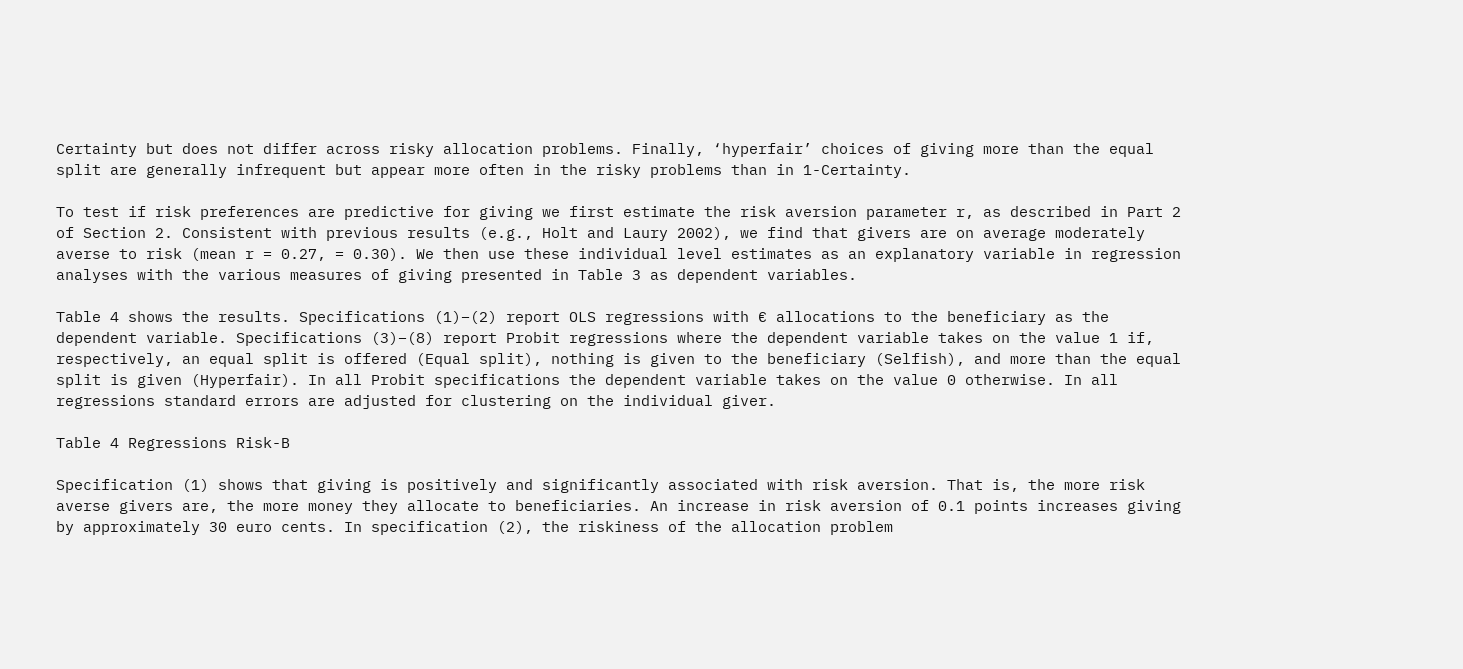Certainty but does not differ across risky allocation problems. Finally, ‘hyperfair’ choices of giving more than the equal split are generally infrequent but appear more often in the risky problems than in 1-Certainty.

To test if risk preferences are predictive for giving we first estimate the risk aversion parameter r, as described in Part 2 of Section 2. Consistent with previous results (e.g., Holt and Laury 2002), we find that givers are on average moderately averse to risk (mean r = 0.27, = 0.30). We then use these individual level estimates as an explanatory variable in regression analyses with the various measures of giving presented in Table 3 as dependent variables.

Table 4 shows the results. Specifications (1)–(2) report OLS regressions with € allocations to the beneficiary as the dependent variable. Specifications (3)–(8) report Probit regressions where the dependent variable takes on the value 1 if, respectively, an equal split is offered (Equal split), nothing is given to the beneficiary (Selfish), and more than the equal split is given (Hyperfair). In all Probit specifications the dependent variable takes on the value 0 otherwise. In all regressions standard errors are adjusted for clustering on the individual giver.

Table 4 Regressions Risk-B

Specification (1) shows that giving is positively and significantly associated with risk aversion. That is, the more risk averse givers are, the more money they allocate to beneficiaries. An increase in risk aversion of 0.1 points increases giving by approximately 30 euro cents. In specification (2), the riskiness of the allocation problem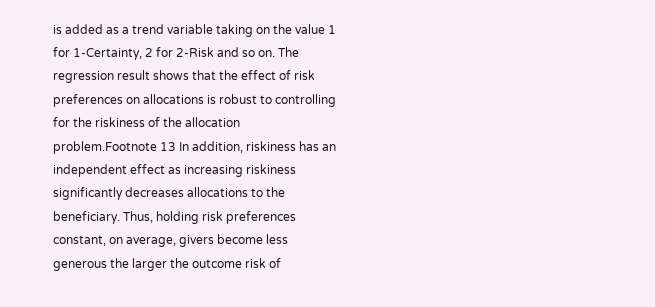is added as a trend variable taking on the value 1 for 1-Certainty, 2 for 2-Risk and so on. The regression result shows that the effect of risk preferences on allocations is robust to controlling for the riskiness of the allocation problem.Footnote 13 In addition, riskiness has an independent effect as increasing riskiness significantly decreases allocations to the beneficiary. Thus, holding risk preferences constant, on average, givers become less generous the larger the outcome risk of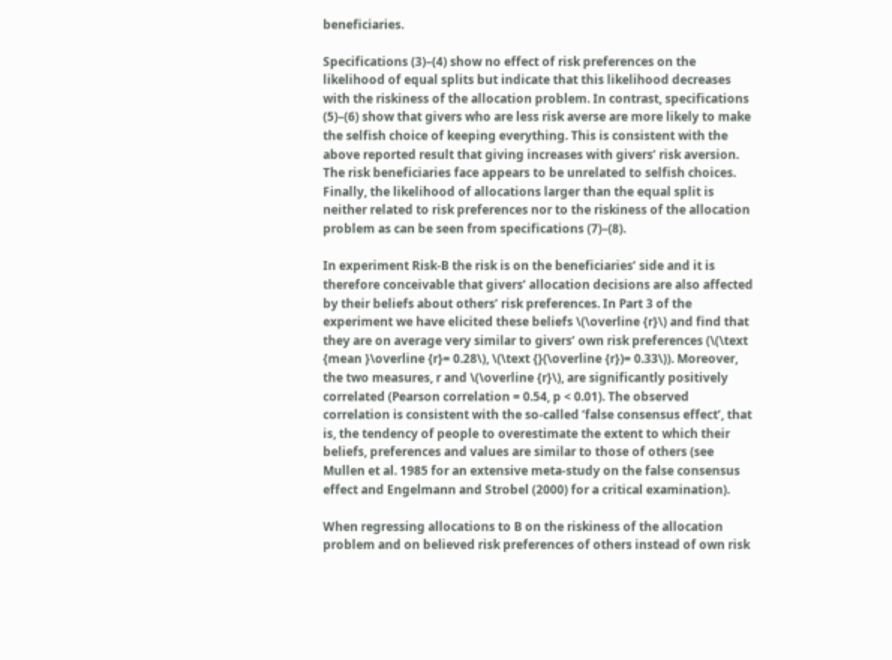beneficiaries.

Specifications (3)–(4) show no effect of risk preferences on the likelihood of equal splits but indicate that this likelihood decreases with the riskiness of the allocation problem. In contrast, specifications (5)–(6) show that givers who are less risk averse are more likely to make the selfish choice of keeping everything. This is consistent with the above reported result that giving increases with givers’ risk aversion. The risk beneficiaries face appears to be unrelated to selfish choices. Finally, the likelihood of allocations larger than the equal split is neither related to risk preferences nor to the riskiness of the allocation problem as can be seen from specifications (7)–(8).

In experiment Risk-B the risk is on the beneficiaries’ side and it is therefore conceivable that givers’ allocation decisions are also affected by their beliefs about others’ risk preferences. In Part 3 of the experiment we have elicited these beliefs \(\overline {r}\) and find that they are on average very similar to givers’ own risk preferences (\(\text {mean }\overline {r}= 0.28\), \(\text {}(\overline {r})= 0.33\)). Moreover, the two measures, r and \(\overline {r}\), are significantly positively correlated (Pearson correlation = 0.54, p < 0.01). The observed correlation is consistent with the so-called ‘false consensus effect’, that is, the tendency of people to overestimate the extent to which their beliefs, preferences and values are similar to those of others (see Mullen et al. 1985 for an extensive meta-study on the false consensus effect and Engelmann and Strobel (2000) for a critical examination).

When regressing allocations to B on the riskiness of the allocation problem and on believed risk preferences of others instead of own risk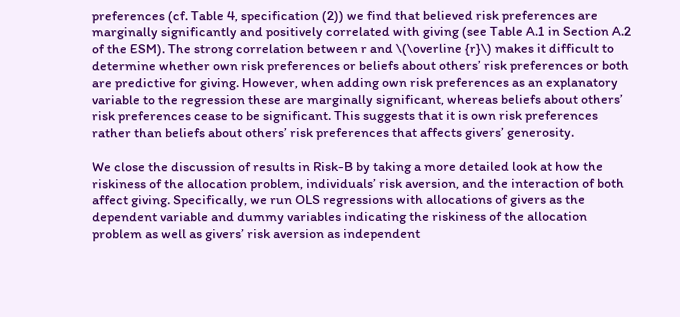preferences (cf. Table 4, specification (2)) we find that believed risk preferences are marginally significantly and positively correlated with giving (see Table A.1 in Section A.2 of the ESM). The strong correlation between r and \(\overline {r}\) makes it difficult to determine whether own risk preferences or beliefs about others’ risk preferences or both are predictive for giving. However, when adding own risk preferences as an explanatory variable to the regression these are marginally significant, whereas beliefs about others’ risk preferences cease to be significant. This suggests that it is own risk preferences rather than beliefs about others’ risk preferences that affects givers’ generosity.

We close the discussion of results in Risk-B by taking a more detailed look at how the riskiness of the allocation problem, individuals’ risk aversion, and the interaction of both affect giving. Specifically, we run OLS regressions with allocations of givers as the dependent variable and dummy variables indicating the riskiness of the allocation problem as well as givers’ risk aversion as independent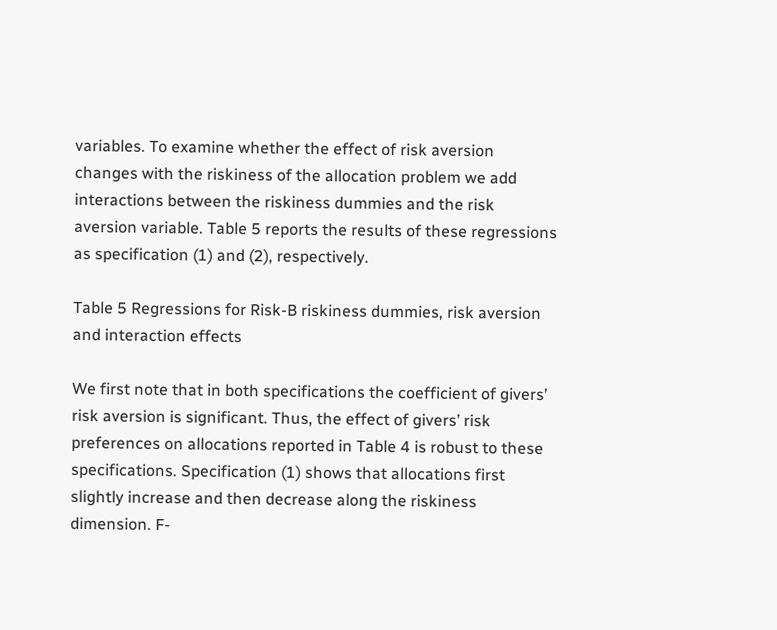variables. To examine whether the effect of risk aversion changes with the riskiness of the allocation problem we add interactions between the riskiness dummies and the risk aversion variable. Table 5 reports the results of these regressions as specification (1) and (2), respectively.

Table 5 Regressions for Risk-B riskiness dummies, risk aversion and interaction effects

We first note that in both specifications the coefficient of givers’ risk aversion is significant. Thus, the effect of givers’ risk preferences on allocations reported in Table 4 is robust to these specifications. Specification (1) shows that allocations first slightly increase and then decrease along the riskiness dimension. F-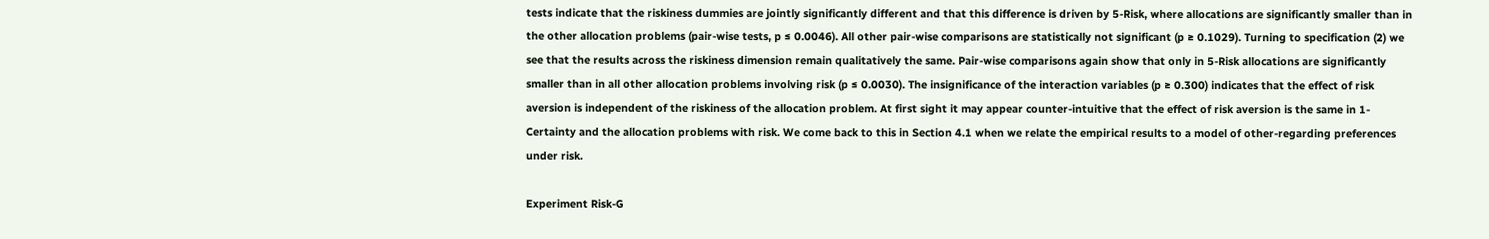tests indicate that the riskiness dummies are jointly significantly different and that this difference is driven by 5-Risk, where allocations are significantly smaller than in the other allocation problems (pair-wise tests, p ≤ 0.0046). All other pair-wise comparisons are statistically not significant (p ≥ 0.1029). Turning to specification (2) we see that the results across the riskiness dimension remain qualitatively the same. Pair-wise comparisons again show that only in 5-Risk allocations are significantly smaller than in all other allocation problems involving risk (p ≤ 0.0030). The insignificance of the interaction variables (p ≥ 0.300) indicates that the effect of risk aversion is independent of the riskiness of the allocation problem. At first sight it may appear counter-intuitive that the effect of risk aversion is the same in 1-Certainty and the allocation problems with risk. We come back to this in Section 4.1 when we relate the empirical results to a model of other-regarding preferences under risk.

Experiment Risk-G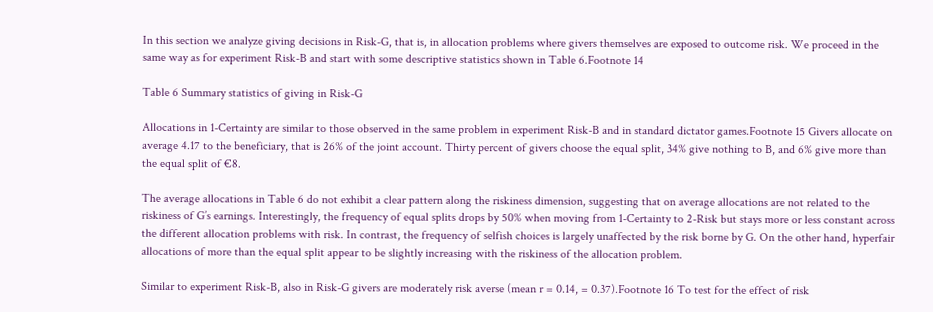In this section we analyze giving decisions in Risk-G, that is, in allocation problems where givers themselves are exposed to outcome risk. We proceed in the same way as for experiment Risk-B and start with some descriptive statistics shown in Table 6.Footnote 14

Table 6 Summary statistics of giving in Risk-G

Allocations in 1-Certainty are similar to those observed in the same problem in experiment Risk-B and in standard dictator games.Footnote 15 Givers allocate on average 4.17 to the beneficiary, that is 26% of the joint account. Thirty percent of givers choose the equal split, 34% give nothing to B, and 6% give more than the equal split of €8.

The average allocations in Table 6 do not exhibit a clear pattern along the riskiness dimension, suggesting that on average allocations are not related to the riskiness of G’s earnings. Interestingly, the frequency of equal splits drops by 50% when moving from 1-Certainty to 2-Risk but stays more or less constant across the different allocation problems with risk. In contrast, the frequency of selfish choices is largely unaffected by the risk borne by G. On the other hand, hyperfair allocations of more than the equal split appear to be slightly increasing with the riskiness of the allocation problem.

Similar to experiment Risk-B, also in Risk-G givers are moderately risk averse (mean r = 0.14, = 0.37).Footnote 16 To test for the effect of risk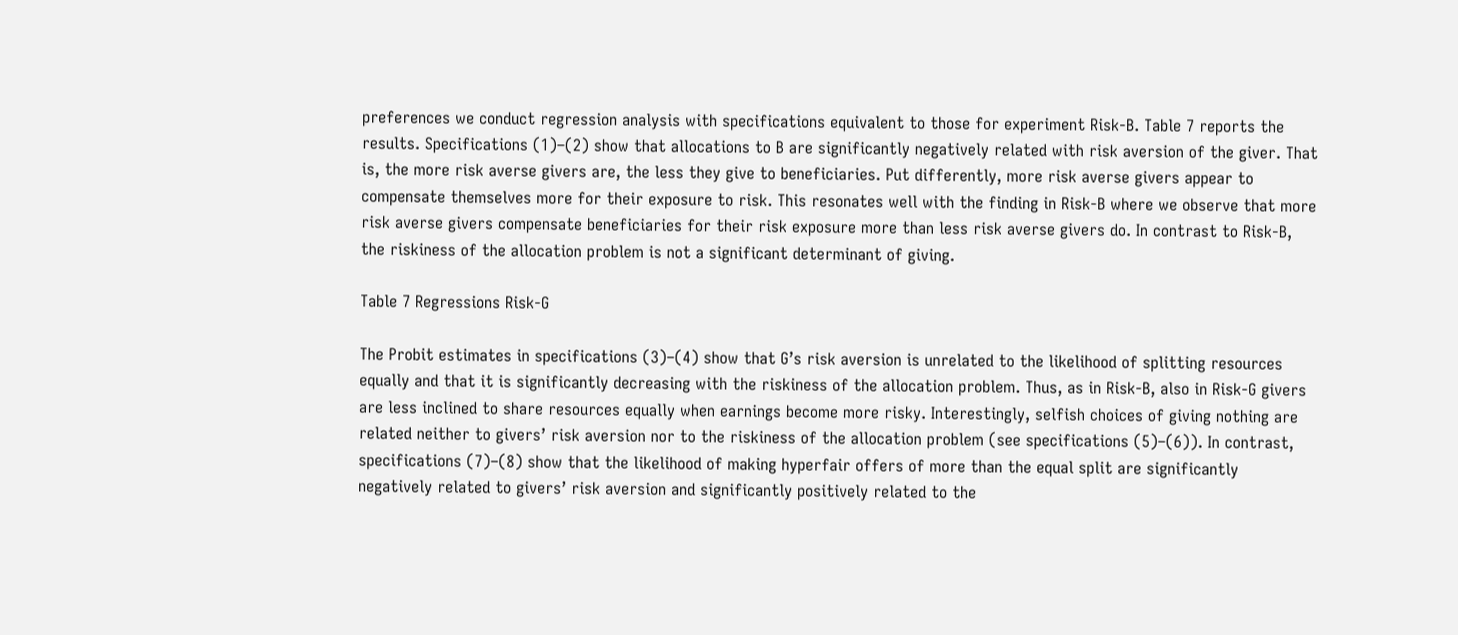preferences we conduct regression analysis with specifications equivalent to those for experiment Risk-B. Table 7 reports the results. Specifications (1)–(2) show that allocations to B are significantly negatively related with risk aversion of the giver. That is, the more risk averse givers are, the less they give to beneficiaries. Put differently, more risk averse givers appear to compensate themselves more for their exposure to risk. This resonates well with the finding in Risk-B where we observe that more risk averse givers compensate beneficiaries for their risk exposure more than less risk averse givers do. In contrast to Risk-B, the riskiness of the allocation problem is not a significant determinant of giving.

Table 7 Regressions Risk-G

The Probit estimates in specifications (3)–(4) show that G’s risk aversion is unrelated to the likelihood of splitting resources equally and that it is significantly decreasing with the riskiness of the allocation problem. Thus, as in Risk-B, also in Risk-G givers are less inclined to share resources equally when earnings become more risky. Interestingly, selfish choices of giving nothing are related neither to givers’ risk aversion nor to the riskiness of the allocation problem (see specifications (5)–(6)). In contrast, specifications (7)–(8) show that the likelihood of making hyperfair offers of more than the equal split are significantly negatively related to givers’ risk aversion and significantly positively related to the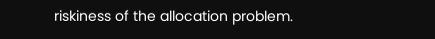riskiness of the allocation problem.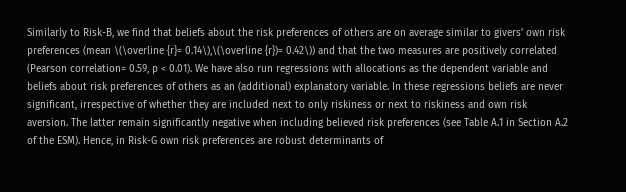Similarly to Risk-B, we find that beliefs about the risk preferences of others are on average similar to givers’ own risk preferences (mean \(\overline {r}= 0.14\),\(\overline {r})= 0.42\)) and that the two measures are positively correlated (Pearson correlation= 0.59, p < 0.01). We have also run regressions with allocations as the dependent variable and beliefs about risk preferences of others as an (additional) explanatory variable. In these regressions beliefs are never significant, irrespective of whether they are included next to only riskiness or next to riskiness and own risk aversion. The latter remain significantly negative when including believed risk preferences (see Table A.1 in Section A.2 of the ESM). Hence, in Risk-G own risk preferences are robust determinants of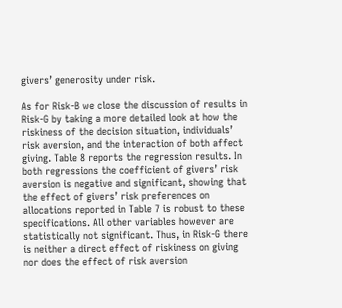givers’ generosity under risk.

As for Risk-B we close the discussion of results in Risk-G by taking a more detailed look at how the riskiness of the decision situation, individuals’ risk aversion, and the interaction of both affect giving. Table 8 reports the regression results. In both regressions the coefficient of givers’ risk aversion is negative and significant, showing that the effect of givers’ risk preferences on allocations reported in Table 7 is robust to these specifications. All other variables however are statistically not significant. Thus, in Risk-G there is neither a direct effect of riskiness on giving nor does the effect of risk aversion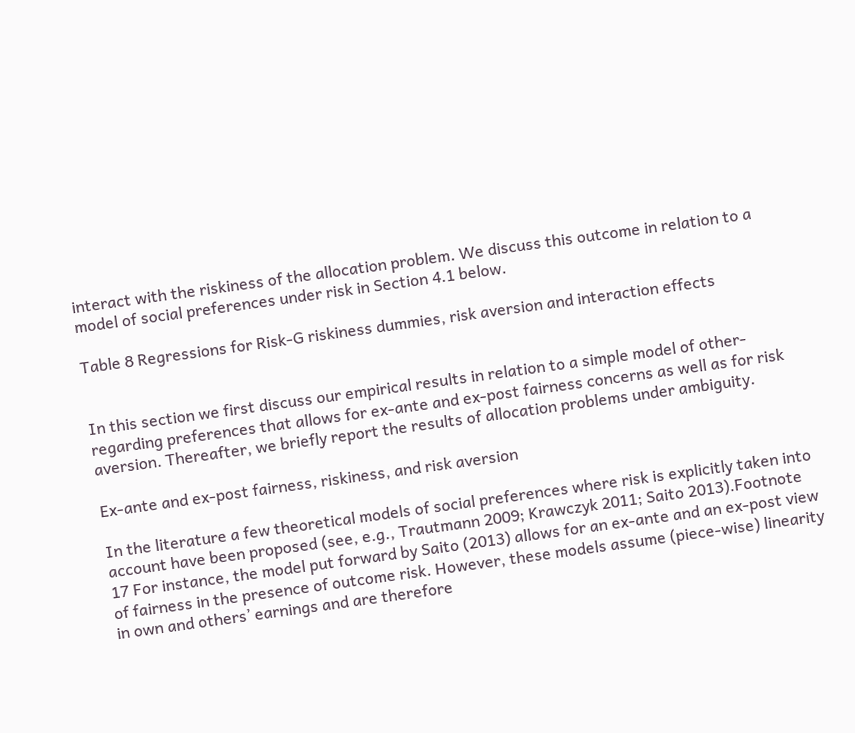interact with the riskiness of the allocation problem. We discuss this outcome in relation to a model of social preferences under risk in Section 4.1 below.

Table 8 Regressions for Risk-G riskiness dummies, risk aversion and interaction effects


In this section we first discuss our empirical results in relation to a simple model of other-regarding preferences that allows for ex-ante and ex-post fairness concerns as well as for risk aversion. Thereafter, we briefly report the results of allocation problems under ambiguity.

Ex-ante and ex-post fairness, riskiness, and risk aversion

In the literature a few theoretical models of social preferences where risk is explicitly taken into account have been proposed (see, e.g., Trautmann 2009; Krawczyk 2011; Saito 2013).Footnote 17 For instance, the model put forward by Saito (2013) allows for an ex-ante and an ex-post view of fairness in the presence of outcome risk. However, these models assume (piece-wise) linearity in own and others’ earnings and are therefore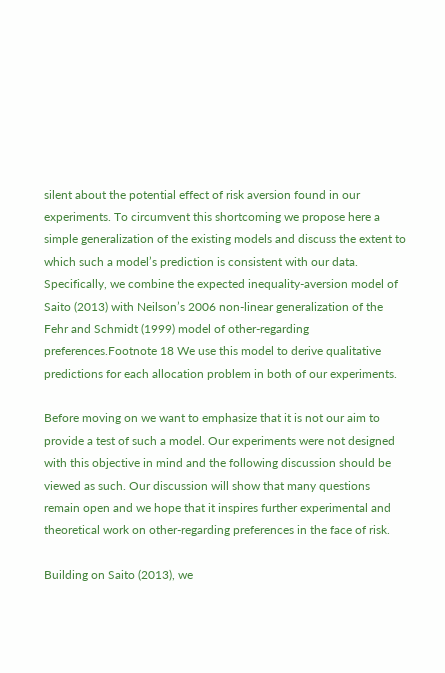silent about the potential effect of risk aversion found in our experiments. To circumvent this shortcoming we propose here a simple generalization of the existing models and discuss the extent to which such a model’s prediction is consistent with our data. Specifically, we combine the expected inequality-aversion model of Saito (2013) with Neilson’s 2006 non-linear generalization of the Fehr and Schmidt (1999) model of other-regarding preferences.Footnote 18 We use this model to derive qualitative predictions for each allocation problem in both of our experiments.

Before moving on we want to emphasize that it is not our aim to provide a test of such a model. Our experiments were not designed with this objective in mind and the following discussion should be viewed as such. Our discussion will show that many questions remain open and we hope that it inspires further experimental and theoretical work on other-regarding preferences in the face of risk.

Building on Saito (2013), we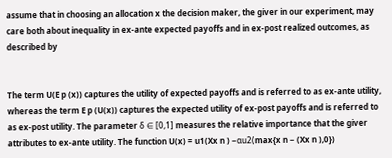assume that in choosing an allocation x the decision maker, the giver in our experiment, may care both about inequality in ex-ante expected payoffs and in ex-post realized outcomes, as described by


The term U(E p (x)) captures the utility of expected payoffs and is referred to as ex-ante utility, whereas the term E p (U(x)) captures the expected utility of ex-post payoffs and is referred to as ex-post utility. The parameter δ ∈ [0,1] measures the relative importance that the giver attributes to ex-ante utility. The function U(x) = u1(Xx n ) −αu2(max{x n − (Xx n ),0})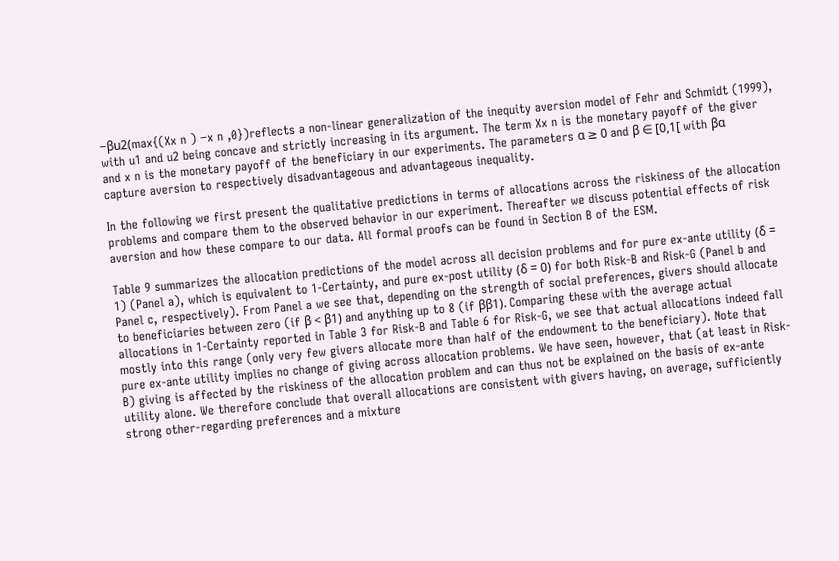−βu2(max{(Xx n ) −x n ,0})reflects a non-linear generalization of the inequity aversion model of Fehr and Schmidt (1999), with u1 and u2 being concave and strictly increasing in its argument. The term Xx n is the monetary payoff of the giver and x n is the monetary payoff of the beneficiary in our experiments. The parameters α ≥ 0 and β ∈ [0,1[ with βα capture aversion to respectively disadvantageous and advantageous inequality.

In the following we first present the qualitative predictions in terms of allocations across the riskiness of the allocation problems and compare them to the observed behavior in our experiment. Thereafter we discuss potential effects of risk aversion and how these compare to our data. All formal proofs can be found in Section B of the ESM.

Table 9 summarizes the allocation predictions of the model across all decision problems and for pure ex-ante utility (δ = 1) (Panel a), which is equivalent to 1-Certainty, and pure ex-post utility (δ = 0) for both Risk-B and Risk-G (Panel b and Panel c, respectively). From Panel a we see that, depending on the strength of social preferences, givers should allocate to beneficiaries between zero (if β < β1) and anything up to 8 (if ββ1). Comparing these with the average actual allocations in 1-Certainty reported in Table 3 for Risk-B and Table 6 for Risk-G, we see that actual allocations indeed fall mostly into this range (only very few givers allocate more than half of the endowment to the beneficiary). Note that pure ex-ante utility implies no change of giving across allocation problems. We have seen, however, that (at least in Risk-B) giving is affected by the riskiness of the allocation problem and can thus not be explained on the basis of ex-ante utility alone. We therefore conclude that overall allocations are consistent with givers having, on average, sufficiently strong other-regarding preferences and a mixture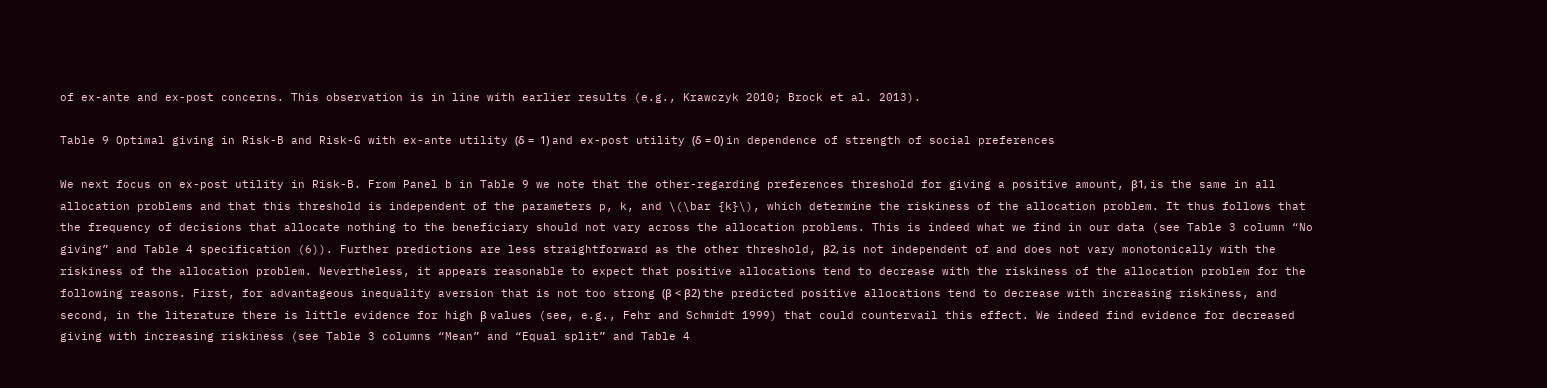of ex-ante and ex-post concerns. This observation is in line with earlier results (e.g., Krawczyk 2010; Brock et al. 2013).

Table 9 Optimal giving in Risk-B and Risk-G with ex-ante utility (δ =  1) and ex-post utility (δ = 0) in dependence of strength of social preferences

We next focus on ex-post utility in Risk-B. From Panel b in Table 9 we note that the other-regarding preferences threshold for giving a positive amount, β1, is the same in all allocation problems and that this threshold is independent of the parameters p, k, and \(\bar {k}\), which determine the riskiness of the allocation problem. It thus follows that the frequency of decisions that allocate nothing to the beneficiary should not vary across the allocation problems. This is indeed what we find in our data (see Table 3 column “No giving” and Table 4 specification (6)). Further predictions are less straightforward as the other threshold, β2, is not independent of and does not vary monotonically with the riskiness of the allocation problem. Nevertheless, it appears reasonable to expect that positive allocations tend to decrease with the riskiness of the allocation problem for the following reasons. First, for advantageous inequality aversion that is not too strong (β < β2) the predicted positive allocations tend to decrease with increasing riskiness, and second, in the literature there is little evidence for high β values (see, e.g., Fehr and Schmidt 1999) that could countervail this effect. We indeed find evidence for decreased giving with increasing riskiness (see Table 3 columns “Mean” and “Equal split” and Table 4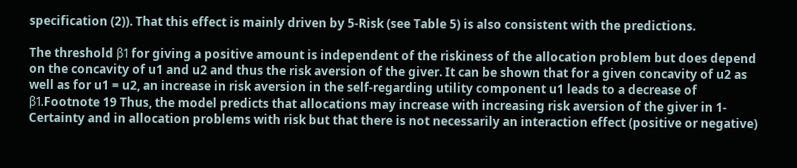specification (2)). That this effect is mainly driven by 5-Risk (see Table 5) is also consistent with the predictions.

The threshold β1 for giving a positive amount is independent of the riskiness of the allocation problem but does depend on the concavity of u1 and u2 and thus the risk aversion of the giver. It can be shown that for a given concavity of u2 as well as for u1 = u2, an increase in risk aversion in the self-regarding utility component u1 leads to a decrease of β1.Footnote 19 Thus, the model predicts that allocations may increase with increasing risk aversion of the giver in 1-Certainty and in allocation problems with risk but that there is not necessarily an interaction effect (positive or negative)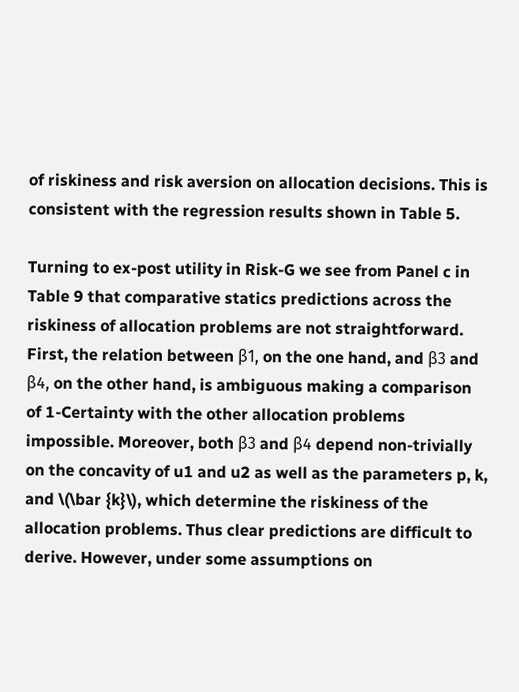of riskiness and risk aversion on allocation decisions. This is consistent with the regression results shown in Table 5.

Turning to ex-post utility in Risk-G we see from Panel c in Table 9 that comparative statics predictions across the riskiness of allocation problems are not straightforward. First, the relation between β1, on the one hand, and β3 and β4, on the other hand, is ambiguous making a comparison of 1-Certainty with the other allocation problems impossible. Moreover, both β3 and β4 depend non-trivially on the concavity of u1 and u2 as well as the parameters p, k, and \(\bar {k}\), which determine the riskiness of the allocation problems. Thus clear predictions are difficult to derive. However, under some assumptions on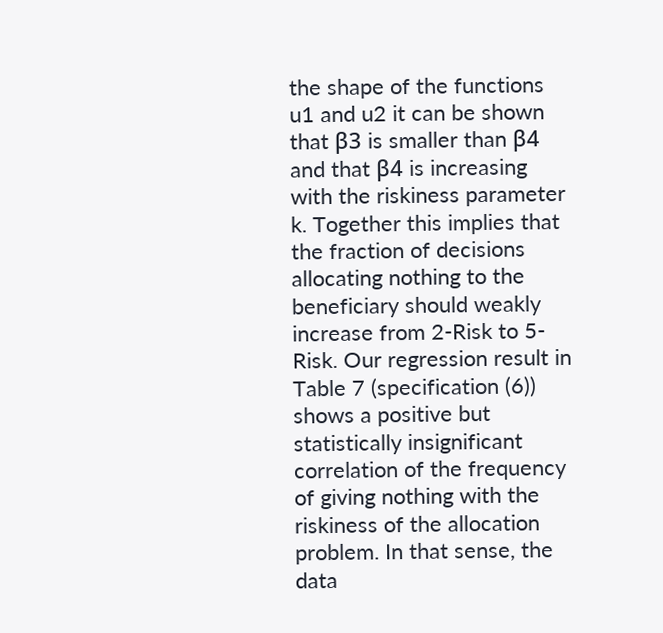the shape of the functions u1 and u2 it can be shown that β3 is smaller than β4 and that β4 is increasing with the riskiness parameter k. Together this implies that the fraction of decisions allocating nothing to the beneficiary should weakly increase from 2-Risk to 5-Risk. Our regression result in Table 7 (specification (6)) shows a positive but statistically insignificant correlation of the frequency of giving nothing with the riskiness of the allocation problem. In that sense, the data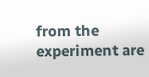from the experiment are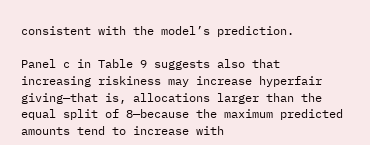consistent with the model’s prediction.

Panel c in Table 9 suggests also that increasing riskiness may increase hyperfair giving—that is, allocations larger than the equal split of 8—because the maximum predicted amounts tend to increase with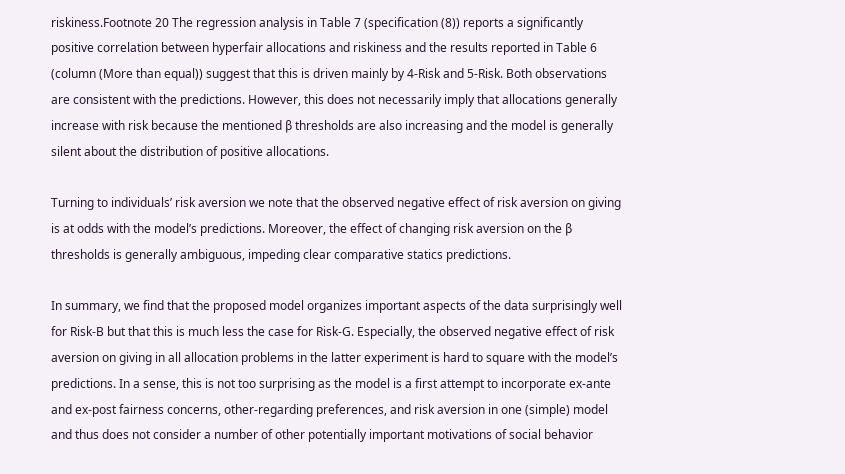riskiness.Footnote 20 The regression analysis in Table 7 (specification (8)) reports a significantly positive correlation between hyperfair allocations and riskiness and the results reported in Table 6 (column (More than equal)) suggest that this is driven mainly by 4-Risk and 5-Risk. Both observations are consistent with the predictions. However, this does not necessarily imply that allocations generally increase with risk because the mentioned β thresholds are also increasing and the model is generally silent about the distribution of positive allocations.

Turning to individuals’ risk aversion we note that the observed negative effect of risk aversion on giving is at odds with the model’s predictions. Moreover, the effect of changing risk aversion on the β thresholds is generally ambiguous, impeding clear comparative statics predictions.

In summary, we find that the proposed model organizes important aspects of the data surprisingly well for Risk-B but that this is much less the case for Risk-G. Especially, the observed negative effect of risk aversion on giving in all allocation problems in the latter experiment is hard to square with the model’s predictions. In a sense, this is not too surprising as the model is a first attempt to incorporate ex-ante and ex-post fairness concerns, other-regarding preferences, and risk aversion in one (simple) model and thus does not consider a number of other potentially important motivations of social behavior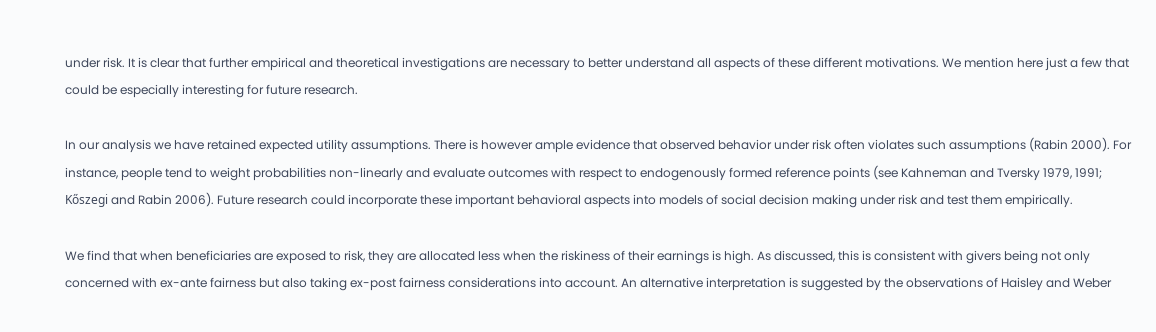under risk. It is clear that further empirical and theoretical investigations are necessary to better understand all aspects of these different motivations. We mention here just a few that could be especially interesting for future research.

In our analysis we have retained expected utility assumptions. There is however ample evidence that observed behavior under risk often violates such assumptions (Rabin 2000). For instance, people tend to weight probabilities non-linearly and evaluate outcomes with respect to endogenously formed reference points (see Kahneman and Tversky 1979, 1991; Kőszegi and Rabin 2006). Future research could incorporate these important behavioral aspects into models of social decision making under risk and test them empirically.

We find that when beneficiaries are exposed to risk, they are allocated less when the riskiness of their earnings is high. As discussed, this is consistent with givers being not only concerned with ex-ante fairness but also taking ex-post fairness considerations into account. An alternative interpretation is suggested by the observations of Haisley and Weber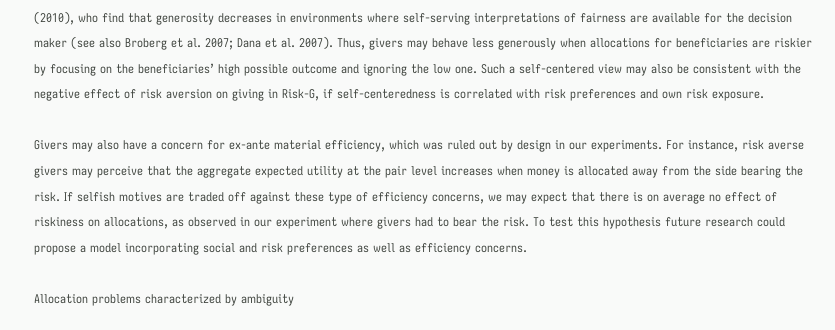(2010), who find that generosity decreases in environments where self-serving interpretations of fairness are available for the decision maker (see also Broberg et al. 2007; Dana et al. 2007). Thus, givers may behave less generously when allocations for beneficiaries are riskier by focusing on the beneficiaries’ high possible outcome and ignoring the low one. Such a self-centered view may also be consistent with the negative effect of risk aversion on giving in Risk-G, if self-centeredness is correlated with risk preferences and own risk exposure.

Givers may also have a concern for ex-ante material efficiency, which was ruled out by design in our experiments. For instance, risk averse givers may perceive that the aggregate expected utility at the pair level increases when money is allocated away from the side bearing the risk. If selfish motives are traded off against these type of efficiency concerns, we may expect that there is on average no effect of riskiness on allocations, as observed in our experiment where givers had to bear the risk. To test this hypothesis future research could propose a model incorporating social and risk preferences as well as efficiency concerns.

Allocation problems characterized by ambiguity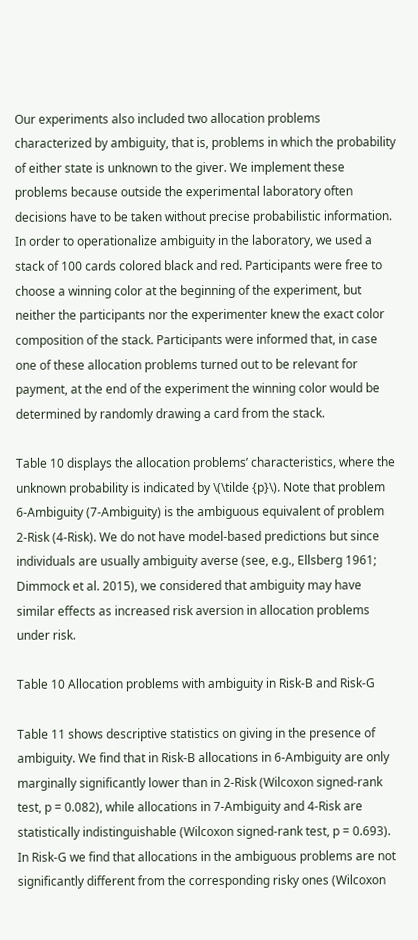Our experiments also included two allocation problems characterized by ambiguity, that is, problems in which the probability of either state is unknown to the giver. We implement these problems because outside the experimental laboratory often decisions have to be taken without precise probabilistic information. In order to operationalize ambiguity in the laboratory, we used a stack of 100 cards colored black and red. Participants were free to choose a winning color at the beginning of the experiment, but neither the participants nor the experimenter knew the exact color composition of the stack. Participants were informed that, in case one of these allocation problems turned out to be relevant for payment, at the end of the experiment the winning color would be determined by randomly drawing a card from the stack.

Table 10 displays the allocation problems’ characteristics, where the unknown probability is indicated by \(\tilde {p}\). Note that problem 6-Ambiguity (7-Ambiguity) is the ambiguous equivalent of problem 2-Risk (4-Risk). We do not have model-based predictions but since individuals are usually ambiguity averse (see, e.g., Ellsberg 1961; Dimmock et al. 2015), we considered that ambiguity may have similar effects as increased risk aversion in allocation problems under risk.

Table 10 Allocation problems with ambiguity in Risk-B and Risk-G

Table 11 shows descriptive statistics on giving in the presence of ambiguity. We find that in Risk-B allocations in 6-Ambiguity are only marginally significantly lower than in 2-Risk (Wilcoxon signed-rank test, p = 0.082), while allocations in 7-Ambiguity and 4-Risk are statistically indistinguishable (Wilcoxon signed-rank test, p = 0.693). In Risk-G we find that allocations in the ambiguous problems are not significantly different from the corresponding risky ones (Wilcoxon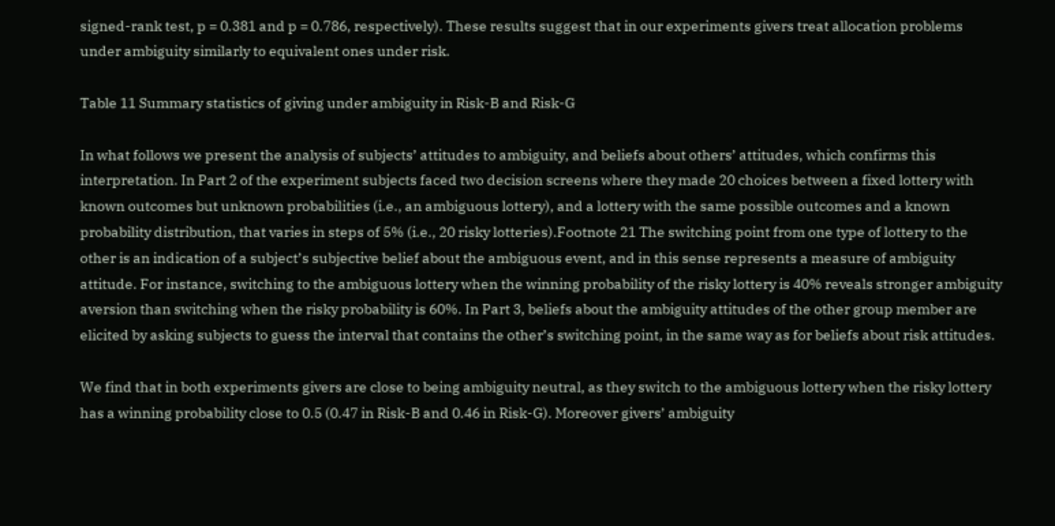signed-rank test, p = 0.381 and p = 0.786, respectively). These results suggest that in our experiments givers treat allocation problems under ambiguity similarly to equivalent ones under risk.

Table 11 Summary statistics of giving under ambiguity in Risk-B and Risk-G

In what follows we present the analysis of subjects’ attitudes to ambiguity, and beliefs about others’ attitudes, which confirms this interpretation. In Part 2 of the experiment subjects faced two decision screens where they made 20 choices between a fixed lottery with known outcomes but unknown probabilities (i.e., an ambiguous lottery), and a lottery with the same possible outcomes and a known probability distribution, that varies in steps of 5% (i.e., 20 risky lotteries).Footnote 21 The switching point from one type of lottery to the other is an indication of a subject’s subjective belief about the ambiguous event, and in this sense represents a measure of ambiguity attitude. For instance, switching to the ambiguous lottery when the winning probability of the risky lottery is 40% reveals stronger ambiguity aversion than switching when the risky probability is 60%. In Part 3, beliefs about the ambiguity attitudes of the other group member are elicited by asking subjects to guess the interval that contains the other’s switching point, in the same way as for beliefs about risk attitudes.

We find that in both experiments givers are close to being ambiguity neutral, as they switch to the ambiguous lottery when the risky lottery has a winning probability close to 0.5 (0.47 in Risk-B and 0.46 in Risk-G). Moreover givers’ ambiguity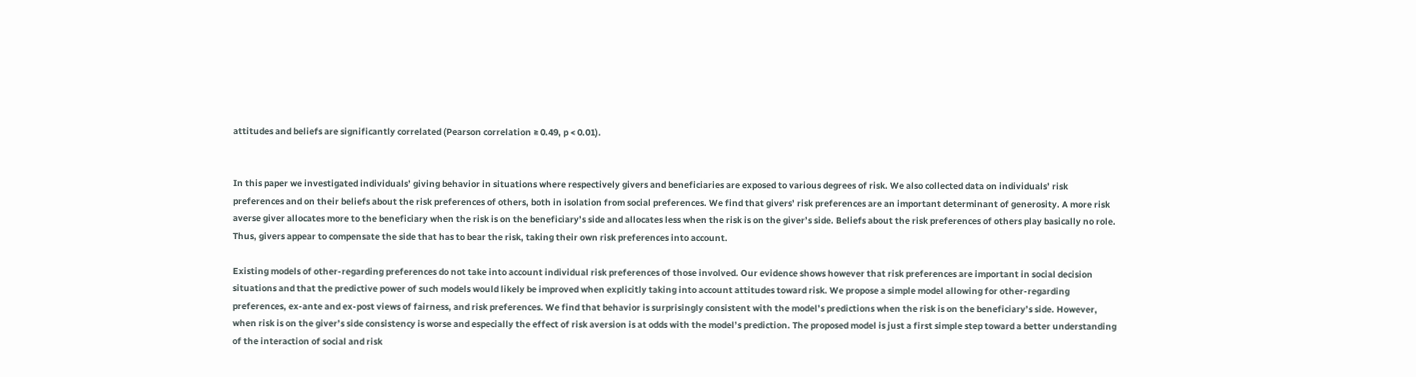attitudes and beliefs are significantly correlated (Pearson correlation ≥ 0.49, p < 0.01).


In this paper we investigated individuals’ giving behavior in situations where respectively givers and beneficiaries are exposed to various degrees of risk. We also collected data on individuals’ risk preferences and on their beliefs about the risk preferences of others, both in isolation from social preferences. We find that givers’ risk preferences are an important determinant of generosity. A more risk averse giver allocates more to the beneficiary when the risk is on the beneficiary’s side and allocates less when the risk is on the giver’s side. Beliefs about the risk preferences of others play basically no role. Thus, givers appear to compensate the side that has to bear the risk, taking their own risk preferences into account.

Existing models of other-regarding preferences do not take into account individual risk preferences of those involved. Our evidence shows however that risk preferences are important in social decision situations and that the predictive power of such models would likely be improved when explicitly taking into account attitudes toward risk. We propose a simple model allowing for other-regarding preferences, ex-ante and ex-post views of fairness, and risk preferences. We find that behavior is surprisingly consistent with the model’s predictions when the risk is on the beneficiary’s side. However, when risk is on the giver’s side consistency is worse and especially the effect of risk aversion is at odds with the model’s prediction. The proposed model is just a first simple step toward a better understanding of the interaction of social and risk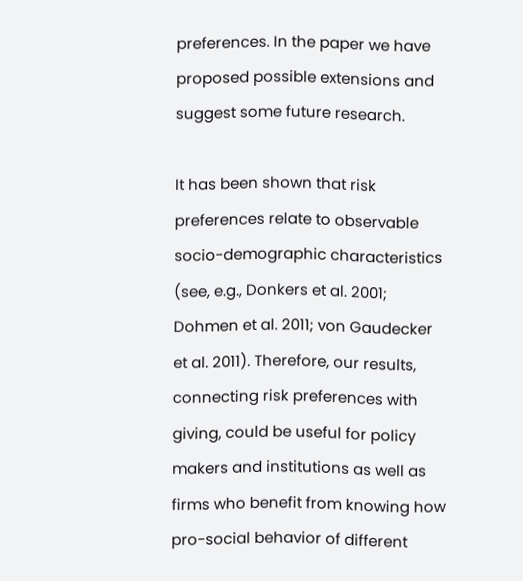preferences. In the paper we have proposed possible extensions and suggest some future research.

It has been shown that risk preferences relate to observable socio-demographic characteristics (see, e.g., Donkers et al. 2001; Dohmen et al. 2011; von Gaudecker et al. 2011). Therefore, our results, connecting risk preferences with giving, could be useful for policy makers and institutions as well as firms who benefit from knowing how pro-social behavior of different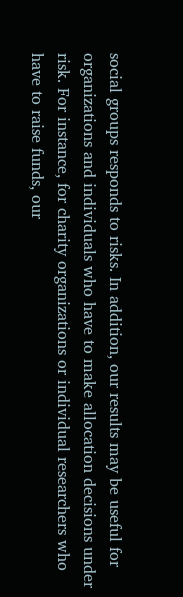social groups responds to risks. In addition, our results may be useful for organizations and individuals who have to make allocation decisions under risk. For instance, for charity organizations or individual researchers who have to raise funds, our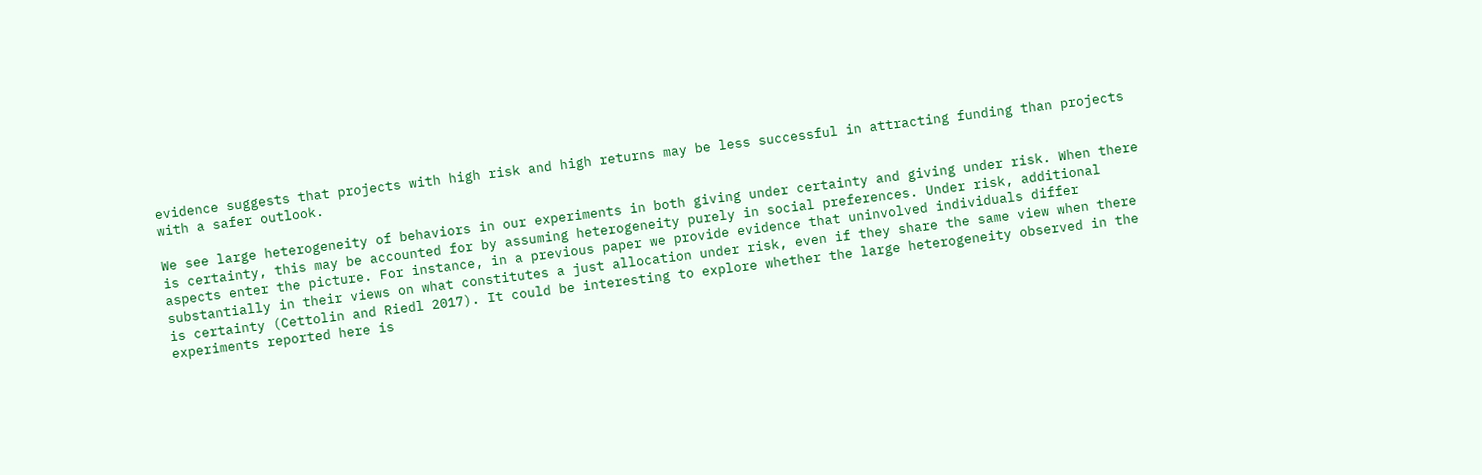evidence suggests that projects with high risk and high returns may be less successful in attracting funding than projects with a safer outlook.

We see large heterogeneity of behaviors in our experiments in both giving under certainty and giving under risk. When there is certainty, this may be accounted for by assuming heterogeneity purely in social preferences. Under risk, additional aspects enter the picture. For instance, in a previous paper we provide evidence that uninvolved individuals differ substantially in their views on what constitutes a just allocation under risk, even if they share the same view when there is certainty (Cettolin and Riedl 2017). It could be interesting to explore whether the large heterogeneity observed in the experiments reported here is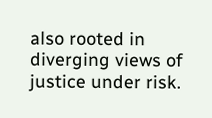also rooted in diverging views of justice under risk.